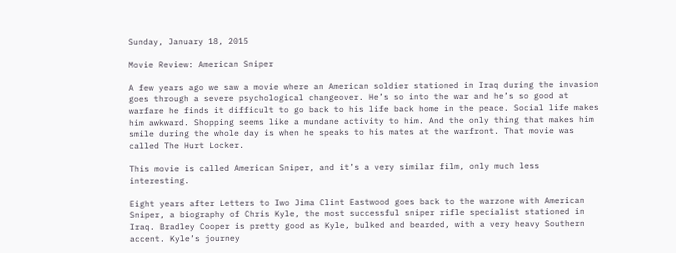Sunday, January 18, 2015

Movie Review: American Sniper

A few years ago we saw a movie where an American soldier stationed in Iraq during the invasion goes through a severe psychological changeover. He’s so into the war and he’s so good at warfare he finds it difficult to go back to his life back home in the peace. Social life makes him awkward. Shopping seems like a mundane activity to him. And the only thing that makes him smile during the whole day is when he speaks to his mates at the warfront. That movie was called The Hurt Locker.

This movie is called American Sniper, and it’s a very similar film, only much less interesting.

Eight years after Letters to Iwo Jima Clint Eastwood goes back to the warzone with American Sniper, a biography of Chris Kyle, the most successful sniper rifle specialist stationed in Iraq. Bradley Cooper is pretty good as Kyle, bulked and bearded, with a very heavy Southern accent. Kyle’s journey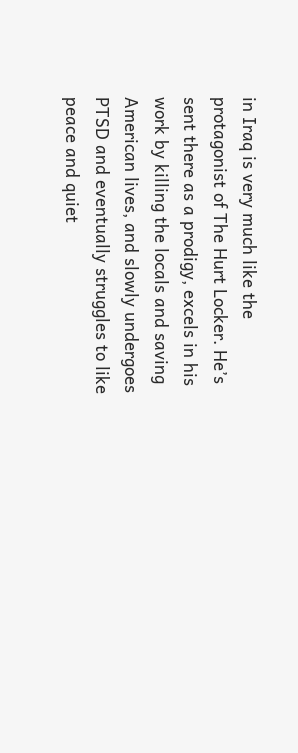in Iraq is very much like the protagonist of The Hurt Locker. He’s sent there as a prodigy, excels in his work by killing the locals and saving American lives, and slowly undergoes PTSD and eventually struggles to like peace and quiet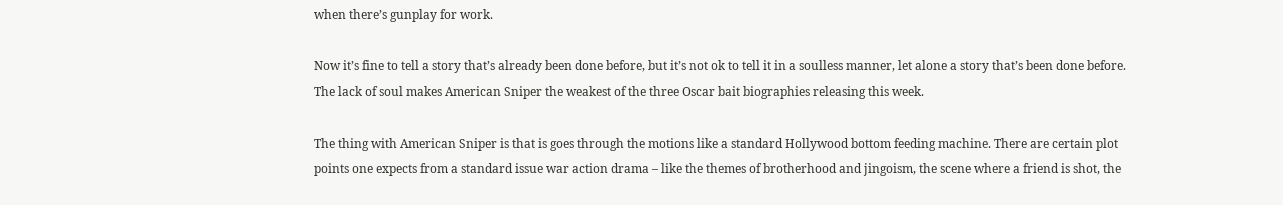when there’s gunplay for work.

Now it’s fine to tell a story that’s already been done before, but it’s not ok to tell it in a soulless manner, let alone a story that’s been done before. The lack of soul makes American Sniper the weakest of the three Oscar bait biographies releasing this week.

The thing with American Sniper is that is goes through the motions like a standard Hollywood bottom feeding machine. There are certain plot points one expects from a standard issue war action drama – like the themes of brotherhood and jingoism, the scene where a friend is shot, the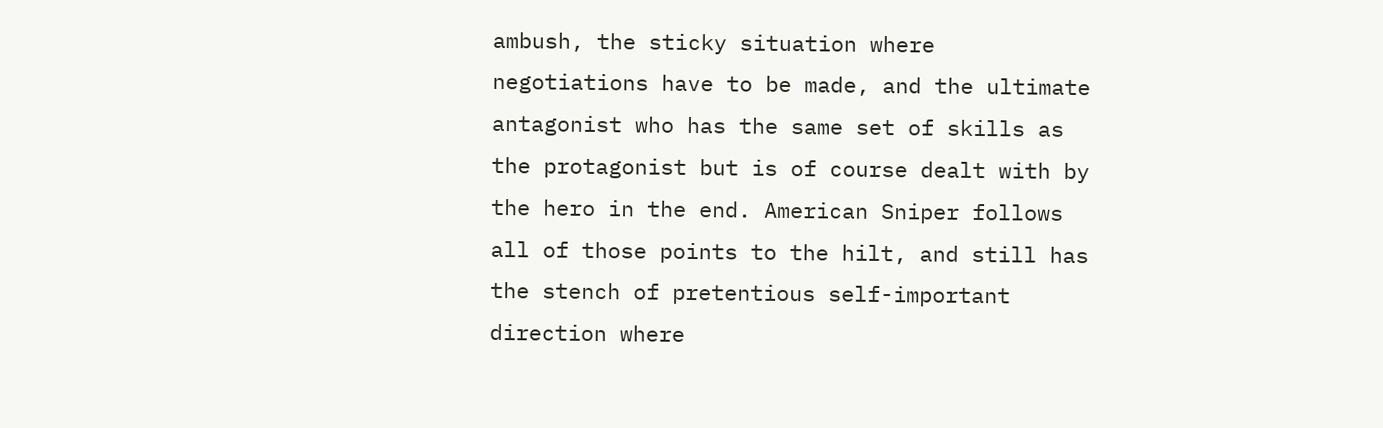ambush, the sticky situation where negotiations have to be made, and the ultimate antagonist who has the same set of skills as the protagonist but is of course dealt with by the hero in the end. American Sniper follows all of those points to the hilt, and still has the stench of pretentious self-important direction where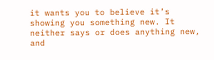it wants you to believe it’s showing you something new. It neither says or does anything new, and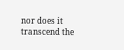nor does it transcend the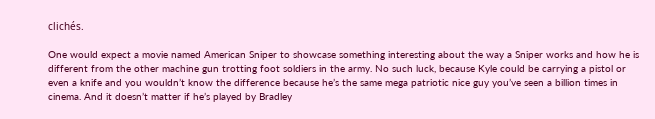clichés.

One would expect a movie named American Sniper to showcase something interesting about the way a Sniper works and how he is different from the other machine gun trotting foot soldiers in the army. No such luck, because Kyle could be carrying a pistol or even a knife and you wouldn’t know the difference because he’s the same mega patriotic nice guy you’ve seen a billion times in cinema. And it doesn’t matter if he’s played by Bradley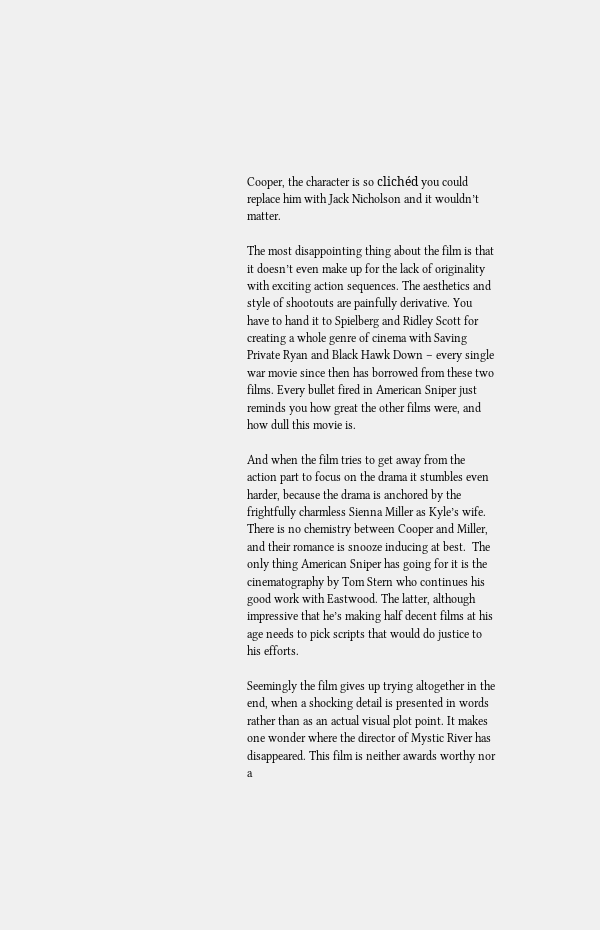Cooper, the character is so clichéd you could replace him with Jack Nicholson and it wouldn’t matter.

The most disappointing thing about the film is that it doesn’t even make up for the lack of originality with exciting action sequences. The aesthetics and style of shootouts are painfully derivative. You have to hand it to Spielberg and Ridley Scott for creating a whole genre of cinema with Saving Private Ryan and Black Hawk Down – every single war movie since then has borrowed from these two films. Every bullet fired in American Sniper just reminds you how great the other films were, and how dull this movie is.

And when the film tries to get away from the action part to focus on the drama it stumbles even harder, because the drama is anchored by the frightfully charmless Sienna Miller as Kyle’s wife. There is no chemistry between Cooper and Miller, and their romance is snooze inducing at best.  The only thing American Sniper has going for it is the cinematography by Tom Stern who continues his good work with Eastwood. The latter, although impressive that he’s making half decent films at his age needs to pick scripts that would do justice to his efforts.

Seemingly the film gives up trying altogether in the end, when a shocking detail is presented in words rather than as an actual visual plot point. It makes one wonder where the director of Mystic River has disappeared. This film is neither awards worthy nor a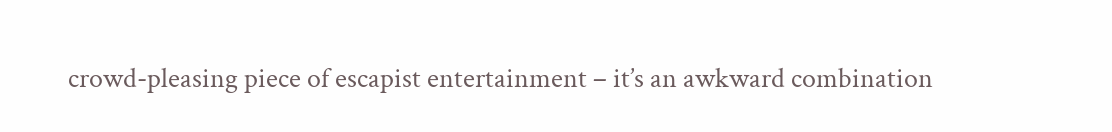crowd-pleasing piece of escapist entertainment – it’s an awkward combination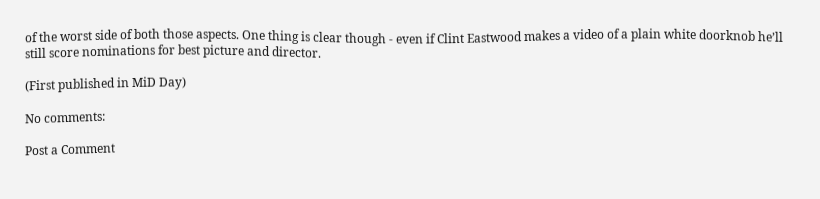of the worst side of both those aspects. One thing is clear though - even if Clint Eastwood makes a video of a plain white doorknob he’ll still score nominations for best picture and director.

(First published in MiD Day)

No comments:

Post a Comment